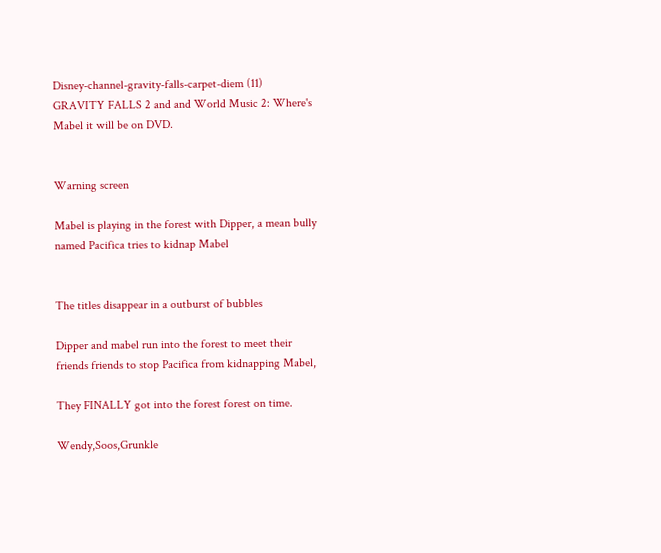Disney-channel-gravity-falls-carpet-diem (11)
GRAVITY FALLS 2 and and World Music 2: Where's Mabel it will be on DVD.


Warning screen

Mabel is playing in the forest with Dipper, a mean bully named Pacifica tries to kidnap Mabel


The titles disappear in a outburst of bubbles

Dipper and mabel run into the forest to meet their friends friends to stop Pacifica from kidnapping Mabel,

They FINALLY got into the forest forest on time.

Wendy,Soos,Grunkle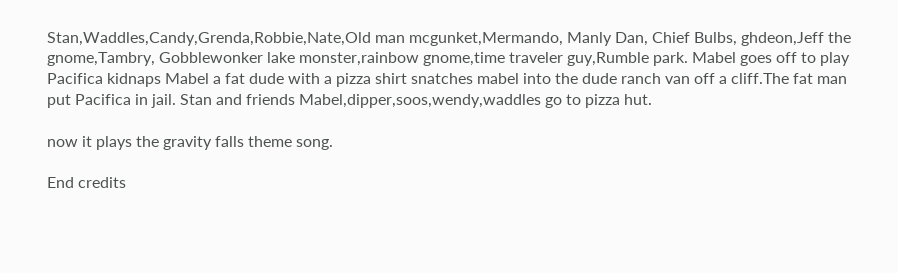Stan,Waddles,Candy,Grenda,Robbie,Nate,Old man mcgunket,Mermando, Manly Dan, Chief Bulbs, ghdeon,Jeff the gnome,Tambry, Gobblewonker lake monster,rainbow gnome,time traveler guy,Rumble park. Mabel goes off to play Pacifica kidnaps Mabel a fat dude with a pizza shirt snatches mabel into the dude ranch van off a cliff.The fat man put Pacifica in jail. Stan and friends Mabel,dipper,soos,wendy,waddles go to pizza hut.

now it plays the gravity falls theme song.

End credits